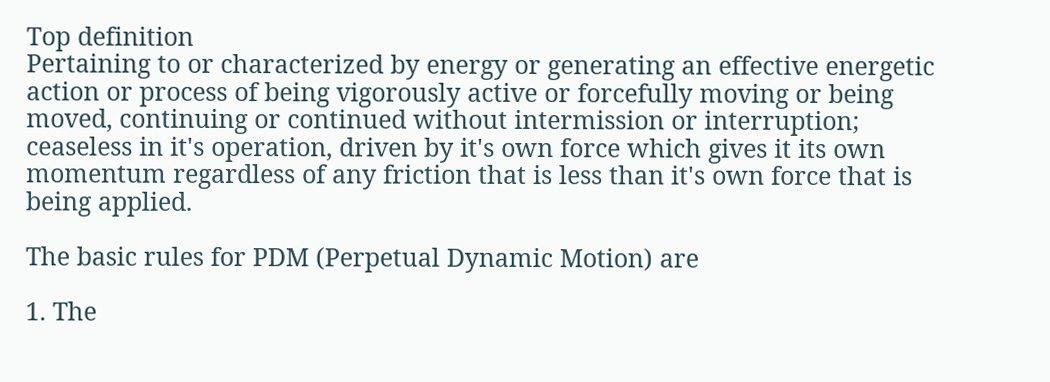Top definition
Pertaining to or characterized by energy or generating an effective energetic action or process of being vigorously active or forcefully moving or being moved, continuing or continued without intermission or interruption; ceaseless in it's operation, driven by it's own force which gives it its own momentum regardless of any friction that is less than it's own force that is being applied.

The basic rules for PDM (Perpetual Dynamic Motion) are

1. The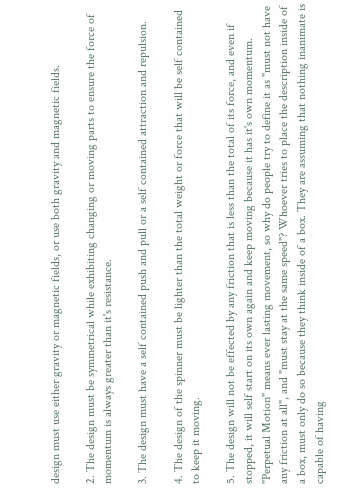design must use either gravity or magnetic fields, or use both gravity and magnetic fields.

2. The design must be symmetrical while exhibiting changing or moving parts to ensure the force of momentum is always greater than it's resistance.

3. The design must have a self contained push and pull or a self contained attraction and repulsion.

4. The design of the spinner must be lighter than the total weight or force that will be self contained to keep it moving.

5. The design will not be effected by any friction that is less than the total of its force, and even if stopped, it will self start on its own again and keep moving because it has it's own momentum.
"Perpetual Motion" means ever lasting movement, so why do people try to define it as "must not have any friction at all", and "must stay at the same speed"? Whoever tries to place the description inside of a box, must only do so because they think inside of a box. They are assuming that nothing inanimate is capable of having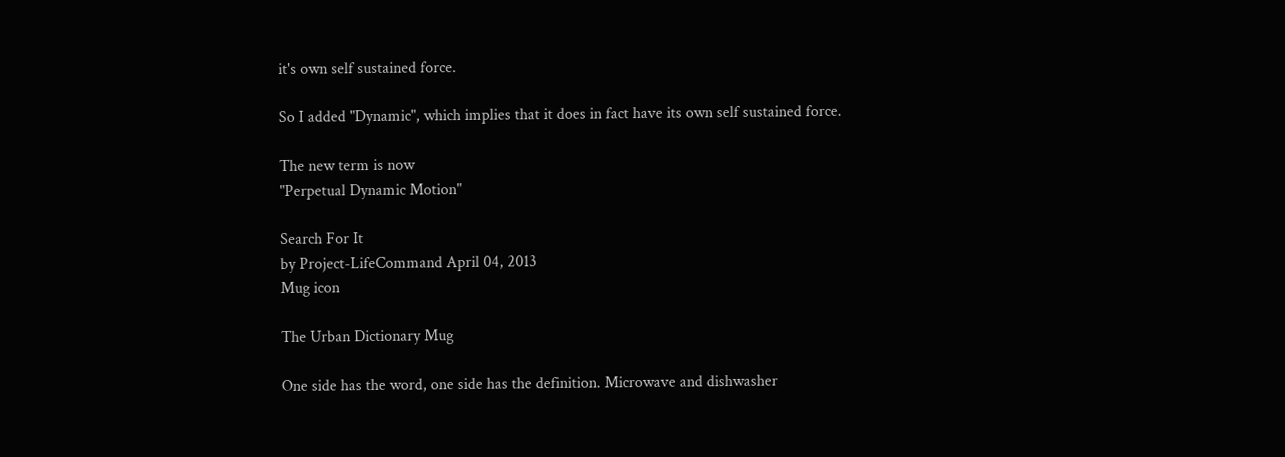it's own self sustained force.

So I added "Dynamic", which implies that it does in fact have its own self sustained force.

The new term is now
"Perpetual Dynamic Motion"

Search For It
by Project-LifeCommand April 04, 2013
Mug icon

The Urban Dictionary Mug

One side has the word, one side has the definition. Microwave and dishwasher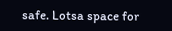safe. Lotsa space for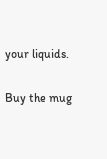your liquids.

Buy the mug